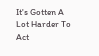It's Gotten A Lot Harder To Act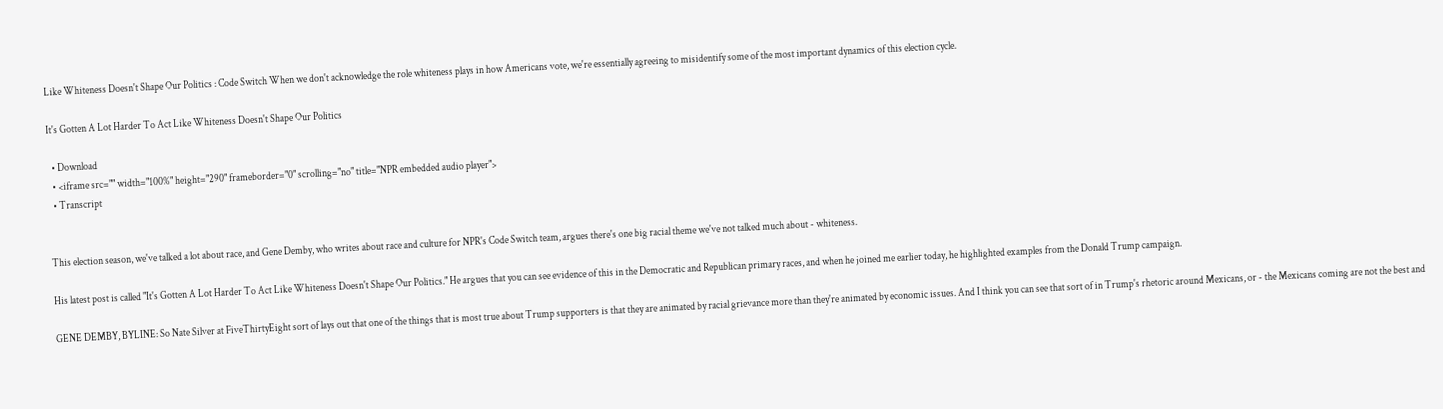Like Whiteness Doesn't Shape Our Politics : Code Switch When we don't acknowledge the role whiteness plays in how Americans vote, we're essentially agreeing to misidentify some of the most important dynamics of this election cycle.

It's Gotten A Lot Harder To Act Like Whiteness Doesn't Shape Our Politics

  • Download
  • <iframe src="" width="100%" height="290" frameborder="0" scrolling="no" title="NPR embedded audio player">
  • Transcript


This election season, we've talked a lot about race, and Gene Demby, who writes about race and culture for NPR's Code Switch team, argues there's one big racial theme we've not talked much about - whiteness.

His latest post is called "It's Gotten A Lot Harder To Act Like Whiteness Doesn't Shape Our Politics." He argues that you can see evidence of this in the Democratic and Republican primary races, and when he joined me earlier today, he highlighted examples from the Donald Trump campaign.

GENE DEMBY, BYLINE: So Nate Silver at FiveThirtyEight sort of lays out that one of the things that is most true about Trump supporters is that they are animated by racial grievance more than they're animated by economic issues. And I think you can see that sort of in Trump's rhetoric around Mexicans, or - the Mexicans coming are not the best and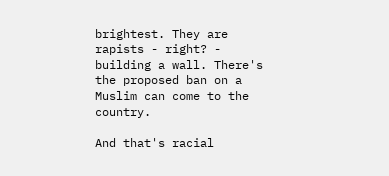brightest. They are rapists - right? - building a wall. There's the proposed ban on a Muslim can come to the country.

And that's racial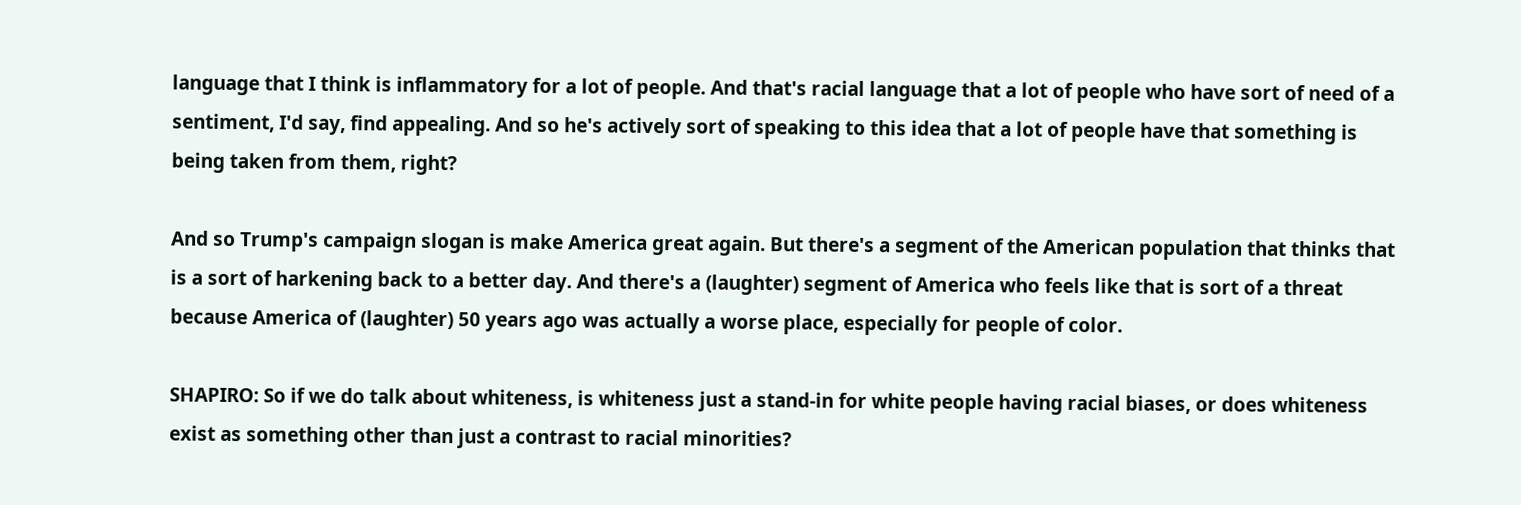language that I think is inflammatory for a lot of people. And that's racial language that a lot of people who have sort of need of a sentiment, I'd say, find appealing. And so he's actively sort of speaking to this idea that a lot of people have that something is being taken from them, right?

And so Trump's campaign slogan is make America great again. But there's a segment of the American population that thinks that is a sort of harkening back to a better day. And there's a (laughter) segment of America who feels like that is sort of a threat because America of (laughter) 50 years ago was actually a worse place, especially for people of color.

SHAPIRO: So if we do talk about whiteness, is whiteness just a stand-in for white people having racial biases, or does whiteness exist as something other than just a contrast to racial minorities?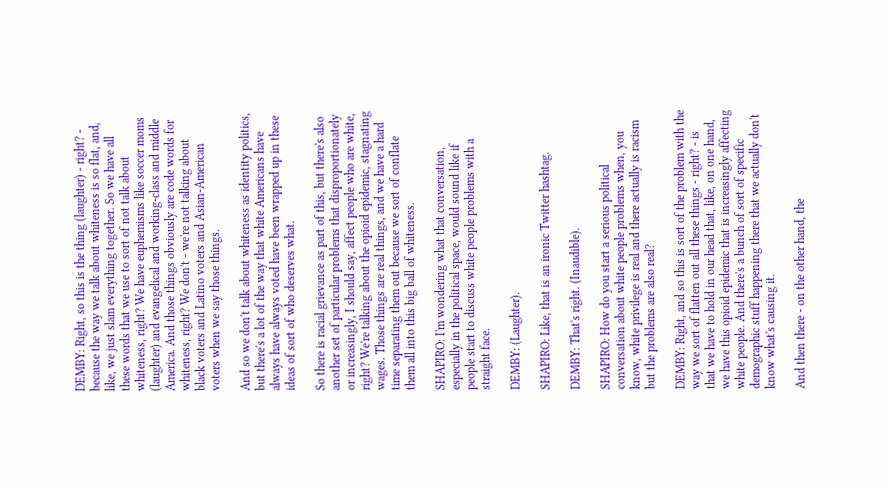DEMBY: Right, so this is the thing (laughter) - right? - because the way we talk about whiteness is so flat, and, like, we just slam everything together. So we have all these words that we use to sort of not talk about whiteness, right? We have euphemisms like soccer moms (laughter) and evangelical and working-class and middle America. And those things obviously are code words for whiteness, right? We don't - we're not talking about black voters and Latino voters and Asian-American voters when we say those things.

And so we don't talk about whiteness as identity politics, but there's a lot of the way that white Americans have always have always voted have been wrapped up in these ideas of sort of who deserves what.

So there is racial grievance as part of this, but there's also another set of particular problems that disproportionately or increasingly, I should say, affect people who are white, right? We're talking about the opioid epidemic, stagnating wages. Those things are real things, and we have a hard time separating them out because we sort of conflate them all into this big ball of whiteness.

SHAPIRO: I'm wondering what that conversation, especially in the political space, would sound like if people start to discuss white people problems with a straight face.

DEMBY: (Laughter).

SHAPIRO: Like, that is an ironic Twitter hashtag.

DEMBY: That's right. (Inaudible).

SHAPIRO: How do you start a serious political conversation about white people problems when, you know, white privilege is real and there actually is racism but the problems are also real?

DEMBY: Right, and so this is sort of the problem with the way we sort of flatten out all these things - right? - is that we have to hold in our head that, like, on one hand, we have this opioid epidemic that is increasingly affecting white people. And there's a bunch of sort of specific demographic stuff happening there that we actually don't know what's causing it.

And then there - on the other hand, the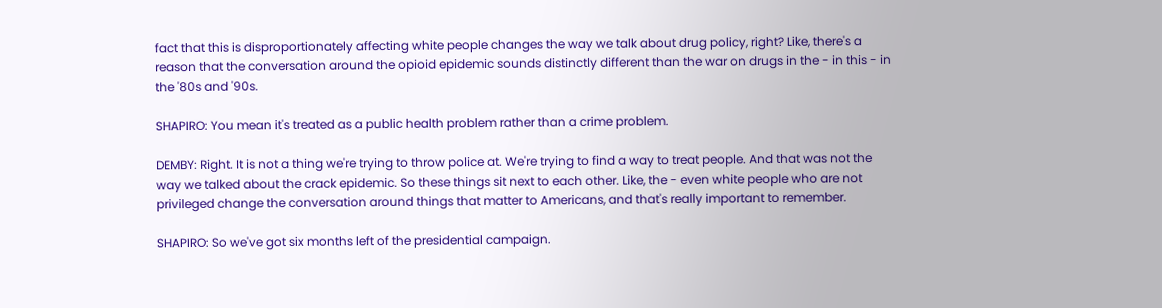fact that this is disproportionately affecting white people changes the way we talk about drug policy, right? Like, there's a reason that the conversation around the opioid epidemic sounds distinctly different than the war on drugs in the - in this - in the '80s and '90s.

SHAPIRO: You mean it's treated as a public health problem rather than a crime problem.

DEMBY: Right. It is not a thing we're trying to throw police at. We're trying to find a way to treat people. And that was not the way we talked about the crack epidemic. So these things sit next to each other. Like, the - even white people who are not privileged change the conversation around things that matter to Americans, and that's really important to remember.

SHAPIRO: So we've got six months left of the presidential campaign.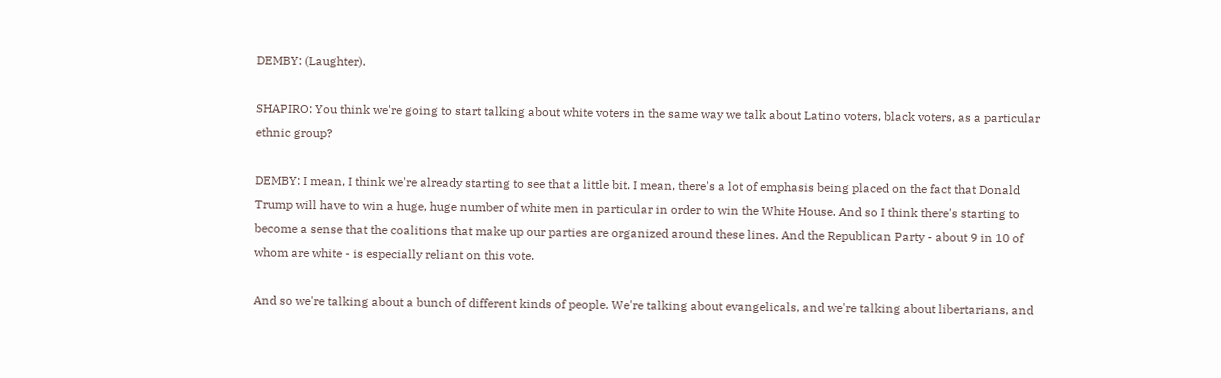DEMBY: (Laughter).

SHAPIRO: You think we're going to start talking about white voters in the same way we talk about Latino voters, black voters, as a particular ethnic group?

DEMBY: I mean, I think we're already starting to see that a little bit. I mean, there's a lot of emphasis being placed on the fact that Donald Trump will have to win a huge, huge number of white men in particular in order to win the White House. And so I think there's starting to become a sense that the coalitions that make up our parties are organized around these lines. And the Republican Party - about 9 in 10 of whom are white - is especially reliant on this vote.

And so we're talking about a bunch of different kinds of people. We're talking about evangelicals, and we're talking about libertarians, and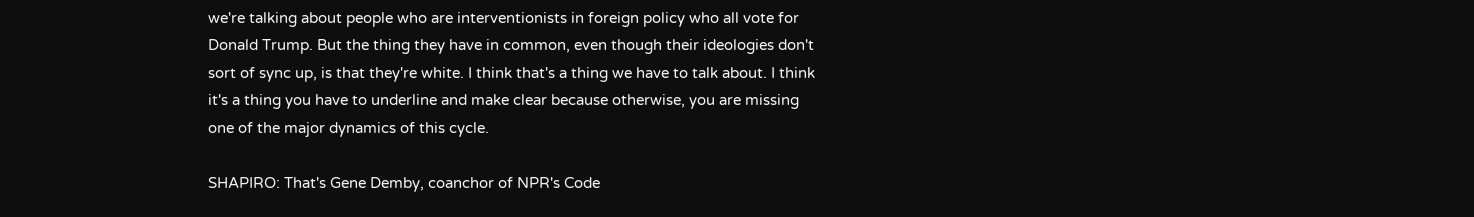we're talking about people who are interventionists in foreign policy who all vote for Donald Trump. But the thing they have in common, even though their ideologies don't sort of sync up, is that they're white. I think that's a thing we have to talk about. I think it's a thing you have to underline and make clear because otherwise, you are missing one of the major dynamics of this cycle.

SHAPIRO: That's Gene Demby, coanchor of NPR's Code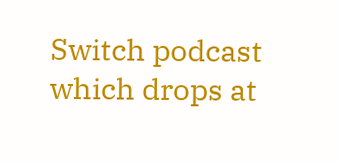Switch podcast which drops at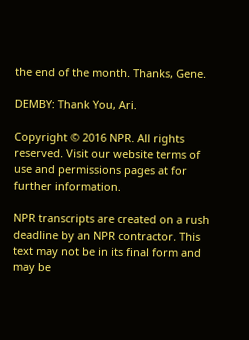the end of the month. Thanks, Gene.

DEMBY: Thank You, Ari.

Copyright © 2016 NPR. All rights reserved. Visit our website terms of use and permissions pages at for further information.

NPR transcripts are created on a rush deadline by an NPR contractor. This text may not be in its final form and may be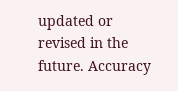updated or revised in the future. Accuracy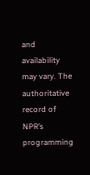and availability may vary. The authoritative record of NPR’s programming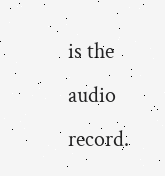is the audio record.